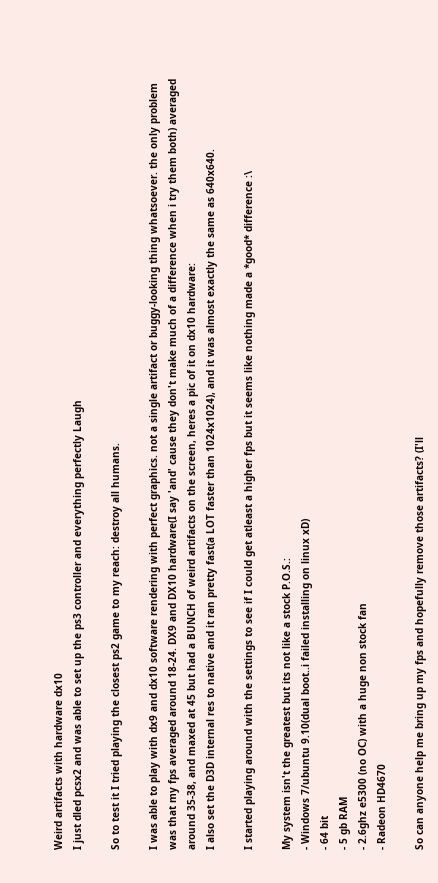Weird artifacts with hardware dx10
I just dled pcsx2 and was able to set up the ps3 controller and everything perfectly Laugh

So to test it I tried playing the closest ps2 game to my reach: destroy all humans.

I was able to play with dx9 and dx10 software rendering with perfect graphics. not a single artifact or buggy-looking thing whatsoever. the only problem was that my fps averaged around 18-24. DX9 and DX10 hardware(I say 'and' cause they don't make much of a difference when i try them both) averaged around 35-38, and maxed at 45 but had a BUNCH of weird artifacts on the screen, heres a pic of it on dx10 hardware:
I also set the D3D internal res to native and it ran pretty fast(a LOT faster than 1024x1024), and it was almost exactly the same as 640x640.

I started playing around with the settings to see if I could get atleast a higher fps but it seems like nothing made a *good* difference :\

My system isn't the greatest but its not like a stock P.O.S.:
- Windows 7/ubuntu 9.10(dual boot..i failed installing on linux xD)
- 64 bit
- 5 gb RAM
- 2.6ghz e5300 (no OC) with a huge non stock fan
- Radeon HD4670

So can anyone help me bring up my fps and hopefully remove those artifacts? (I'll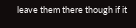leave them there though if it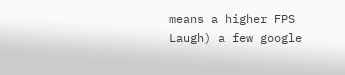means a higher FPS Laugh) a few google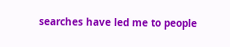searches have led me to people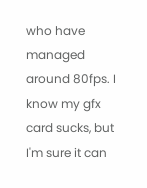who have managed around 80fps. I know my gfx card sucks, but I'm sure it can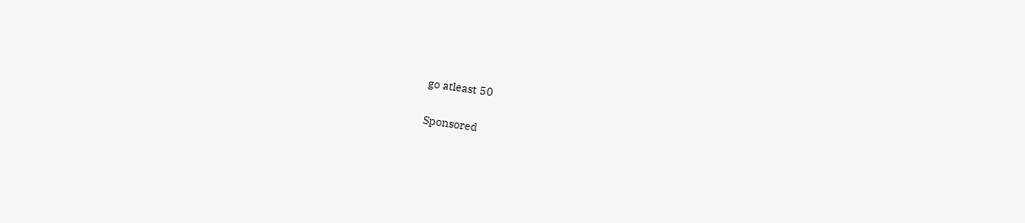go atleast 50

Sponsored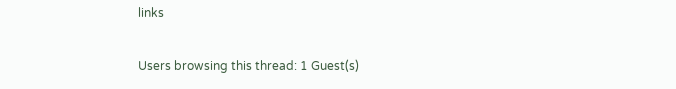links

Users browsing this thread: 1 Guest(s)